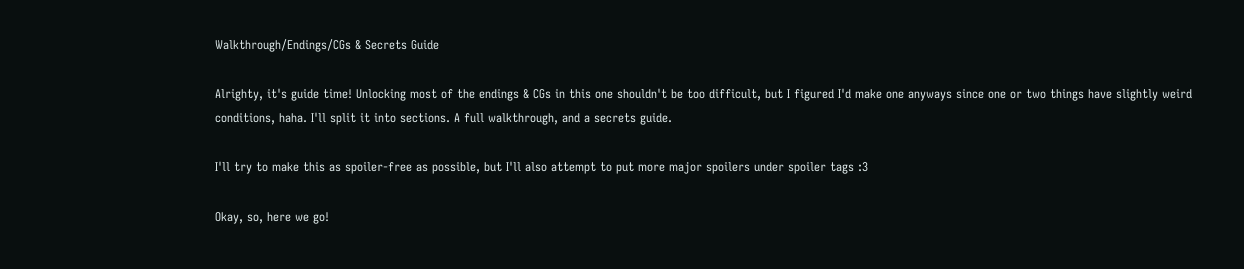Walkthrough/Endings/CGs & Secrets Guide

Alrighty, it's guide time! Unlocking most of the endings & CGs in this one shouldn't be too difficult, but I figured I'd make one anyways since one or two things have slightly weird conditions, haha. I'll split it into sections. A full walkthrough, and a secrets guide.

I'll try to make this as spoiler-free as possible, but I'll also attempt to put more major spoilers under spoiler tags :3

Okay, so, here we go!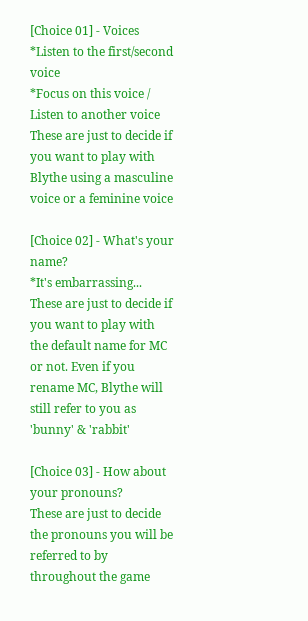[Choice 01] - Voices
*Listen to the first/second voice
*Focus on this voice / Listen to another voice
These are just to decide if you want to play with Blythe using a masculine voice or a feminine voice

[Choice 02] - What's your name?
*It's embarrassing...
These are just to decide if you want to play with the default name for MC or not. Even if you rename MC, Blythe will still refer to you as 'bunny' & 'rabbit'

[Choice 03] - How about your pronouns?
These are just to decide the pronouns you will be referred to by throughout the game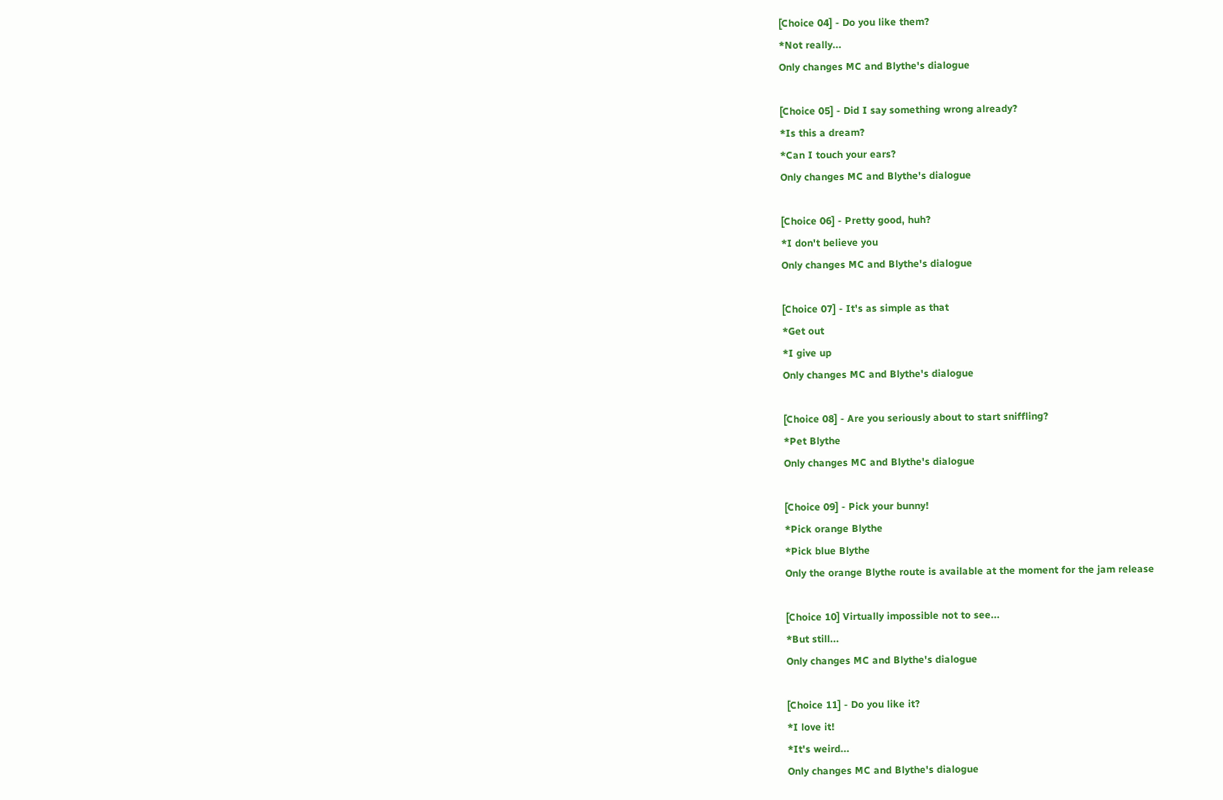[Choice 04] - Do you like them?
*Not really...
Only changes MC and Blythe's dialogue

[Choice 05] - Did I say something wrong already?
*Is this a dream?
*Can I touch your ears?
Only changes MC and Blythe's dialogue

[Choice 06] - Pretty good, huh?
*I don't believe you
Only changes MC and Blythe's dialogue

[Choice 07] - It's as simple as that
*Get out
*I give up
Only changes MC and Blythe's dialogue

[Choice 08] - Are you seriously about to start sniffling?
*Pet Blythe
Only changes MC and Blythe's dialogue

[Choice 09] - Pick your bunny!
*Pick orange Blythe
*Pick blue Blythe
Only the orange Blythe route is available at the moment for the jam release

[Choice 10] Virtually impossible not to see...
*But still...
Only changes MC and Blythe's dialogue

[Choice 11] - Do you like it?
*I love it!
*It's weird...
Only changes MC and Blythe's dialogue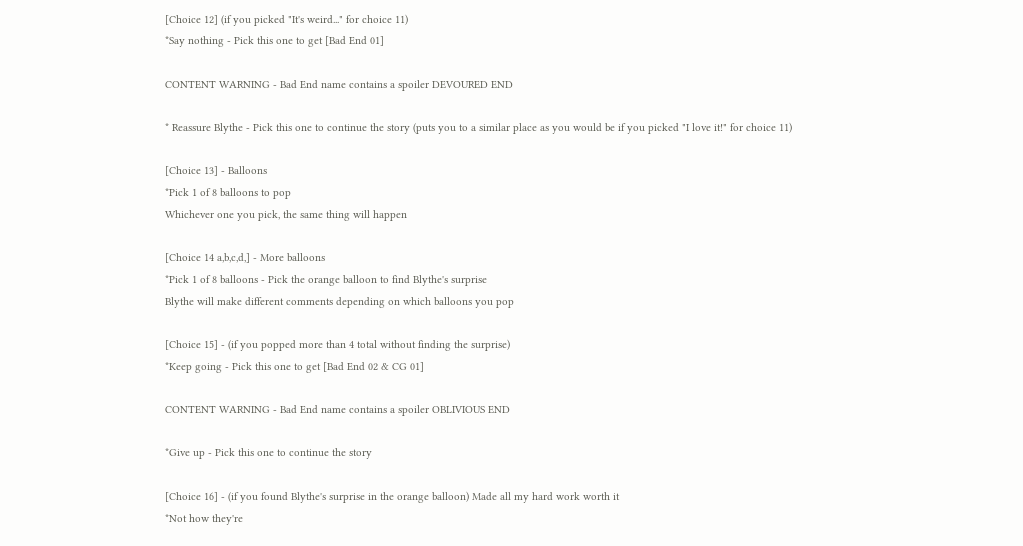[Choice 12] (if you picked "It's weird..." for choice 11)
*Say nothing - Pick this one to get [Bad End 01]

CONTENT WARNING - Bad End name contains a spoiler DEVOURED END

* Reassure Blythe - Pick this one to continue the story (puts you to a similar place as you would be if you picked "I love it!" for choice 11)

[Choice 13] - Balloons
*Pick 1 of 8 balloons to pop
Whichever one you pick, the same thing will happen

[Choice 14 a,b,c,d,] - More balloons
*Pick 1 of 8 balloons - Pick the orange balloon to find Blythe's surprise
Blythe will make different comments depending on which balloons you pop

[Choice 15] - (if you popped more than 4 total without finding the surprise)
*Keep going - Pick this one to get [Bad End 02 & CG 01]

CONTENT WARNING - Bad End name contains a spoiler OBLIVIOUS END

*Give up - Pick this one to continue the story

[Choice 16] - (if you found Blythe's surprise in the orange balloon) Made all my hard work worth it
*Not how they're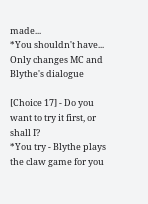made...
*You shouldn't have...
Only changes MC and Blythe's dialogue

[Choice 17] - Do you want to try it first, or shall I?
*You try - Blythe plays the claw game for you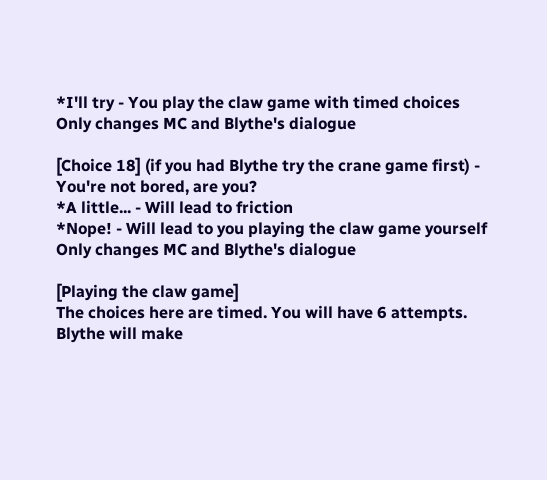*I'll try - You play the claw game with timed choices
Only changes MC and Blythe's dialogue

[Choice 18] (if you had Blythe try the crane game first) - You're not bored, are you?
*A little... - Will lead to friction
*Nope! - Will lead to you playing the claw game yourself
Only changes MC and Blythe's dialogue

[Playing the claw game]
The choices here are timed. You will have 6 attempts. Blythe will make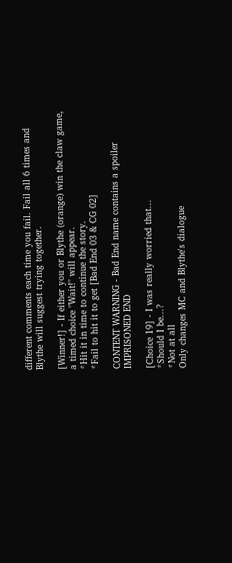different comments each time you fail. Fail all 6 times and Blythe will suggest trying together.

[Winner!] - If either you or Blythe (orange) win the claw game, a timed choice "Wait!" will appear.
*Hit it in time to continue the story.
*Fail to hit it to get [Bad End 03 & CG 02]

CONTENT WARNING - Bad End name contains a spoiler IMPRISONED END

[Choice 19] - I was really worried that...
*Should I be...?
*Not at all
Only changes MC and Blythe's dialogue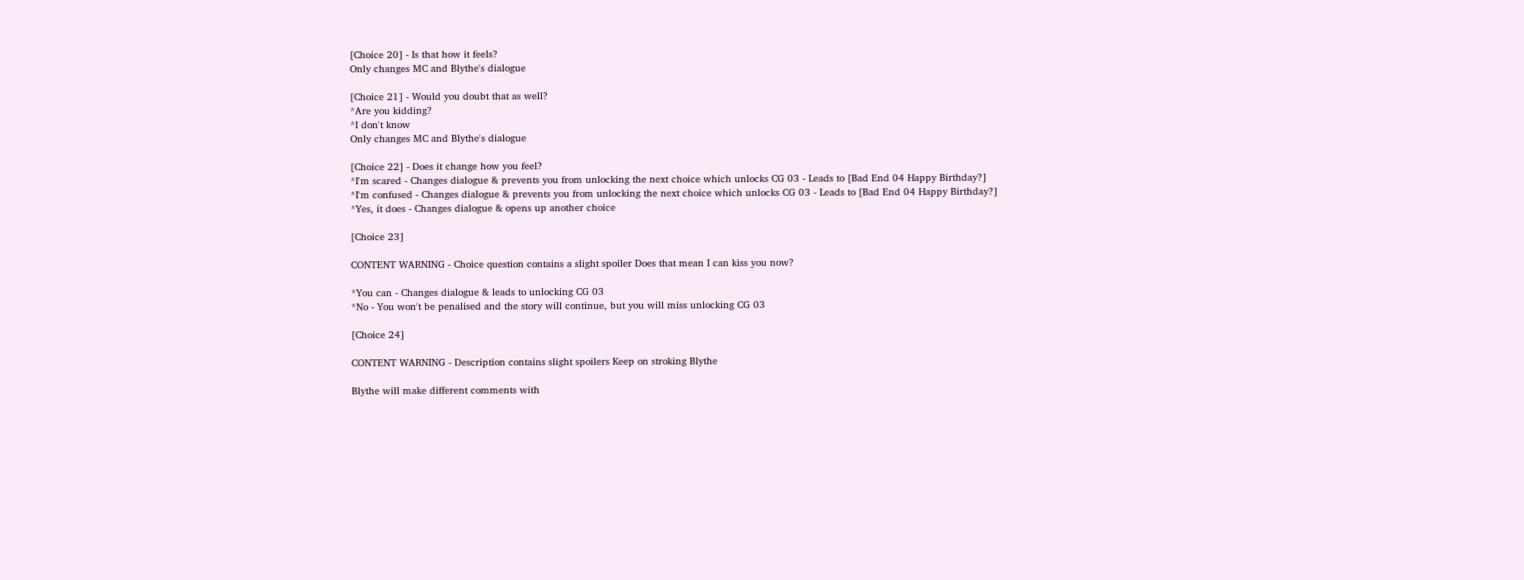[Choice 20] - Is that how it feels?
Only changes MC and Blythe's dialogue

[Choice 21] - Would you doubt that as well?
*Are you kidding?
*I don't know
Only changes MC and Blythe's dialogue

[Choice 22] - Does it change how you feel?
*I'm scared - Changes dialogue & prevents you from unlocking the next choice which unlocks CG 03 - Leads to [Bad End 04 Happy Birthday?]
*I'm confused - Changes dialogue & prevents you from unlocking the next choice which unlocks CG 03 - Leads to [Bad End 04 Happy Birthday?]
*Yes, it does - Changes dialogue & opens up another choice

[Choice 23]

CONTENT WARNING - Choice question contains a slight spoiler Does that mean I can kiss you now?

*You can - Changes dialogue & leads to unlocking CG 03
*No - You won't be penalised and the story will continue, but you will miss unlocking CG 03

[Choice 24]

CONTENT WARNING - Description contains slight spoilers Keep on stroking Blythe

Blythe will make different comments with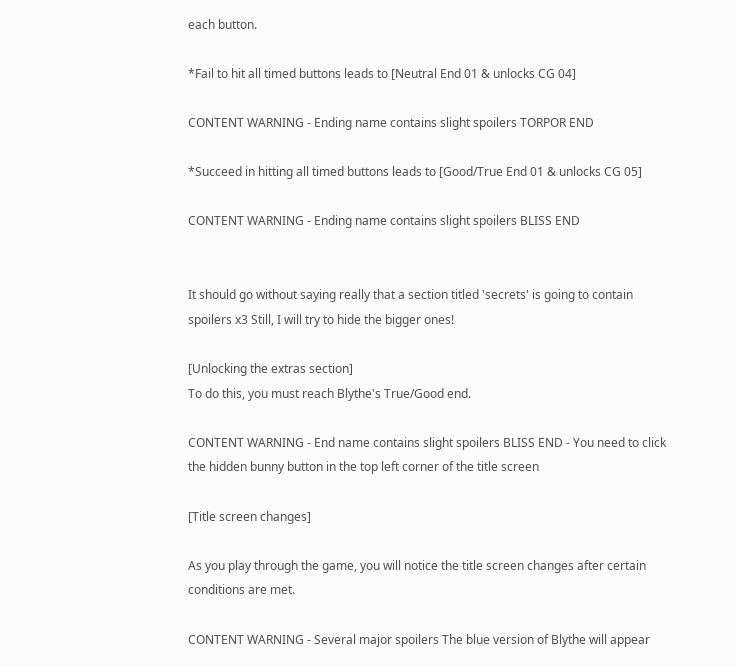each button.

*Fail to hit all timed buttons leads to [Neutral End 01 & unlocks CG 04]

CONTENT WARNING - Ending name contains slight spoilers TORPOR END

*Succeed in hitting all timed buttons leads to [Good/True End 01 & unlocks CG 05]

CONTENT WARNING - Ending name contains slight spoilers BLISS END


It should go without saying really that a section titled 'secrets' is going to contain spoilers x3 Still, I will try to hide the bigger ones!

[Unlocking the extras section]
To do this, you must reach Blythe's True/Good end.

CONTENT WARNING - End name contains slight spoilers BLISS END - You need to click the hidden bunny button in the top left corner of the title screen

[Title screen changes]

As you play through the game, you will notice the title screen changes after certain conditions are met.

CONTENT WARNING - Several major spoilers The blue version of Blythe will appear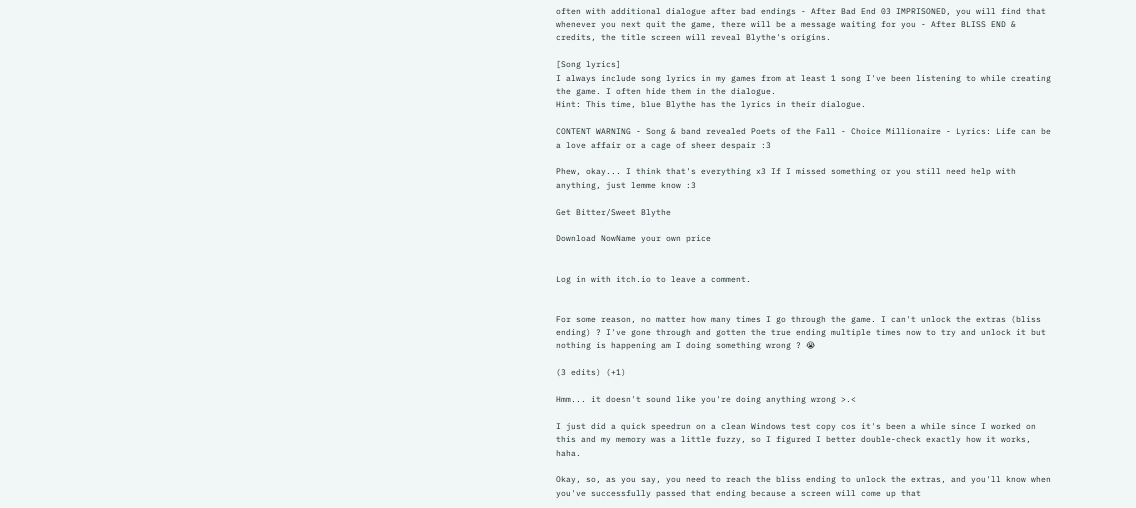often with additional dialogue after bad endings - After Bad End 03 IMPRISONED, you will find that whenever you next quit the game, there will be a message waiting for you - After BLISS END & credits, the title screen will reveal Blythe's origins.

[Song lyrics]
I always include song lyrics in my games from at least 1 song I've been listening to while creating the game. I often hide them in the dialogue.
Hint: This time, blue Blythe has the lyrics in their dialogue.

CONTENT WARNING - Song & band revealed Poets of the Fall - Choice Millionaire - Lyrics: Life can be a love affair or a cage of sheer despair :3

Phew, okay... I think that's everything x3 If I missed something or you still need help with anything, just lemme know :3

Get Bitter/Sweet Blythe

Download NowName your own price


Log in with itch.io to leave a comment.


For some reason, no matter how many times I go through the game. I can't unlock the extras (bliss ending) ? I've gone through and gotten the true ending multiple times now to try and unlock it but nothing is happening am I doing something wrong ? 😭

(3 edits) (+1)

Hmm... it doesn't sound like you're doing anything wrong >.<

I just did a quick speedrun on a clean Windows test copy cos it's been a while since I worked on this and my memory was a little fuzzy, so I figured I better double-check exactly how it works, haha.

Okay, so, as you say, you need to reach the bliss ending to unlock the extras, and you'll know when you've successfully passed that ending because a screen will come up that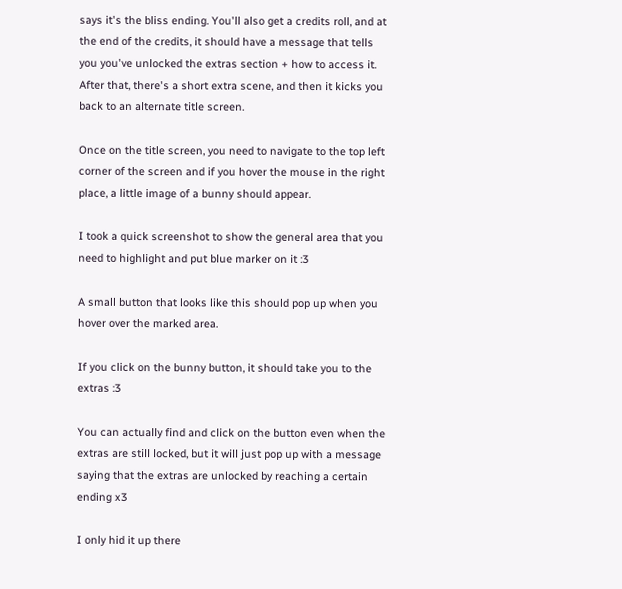says it's the bliss ending. You'll also get a credits roll, and at the end of the credits, it should have a message that tells you you've unlocked the extras section + how to access it. After that, there's a short extra scene, and then it kicks you back to an alternate title screen.

Once on the title screen, you need to navigate to the top left corner of the screen and if you hover the mouse in the right place, a little image of a bunny should appear.

I took a quick screenshot to show the general area that you need to highlight and put blue marker on it :3

A small button that looks like this should pop up when you hover over the marked area.

If you click on the bunny button, it should take you to the extras :3

You can actually find and click on the button even when the extras are still locked, but it will just pop up with a message saying that the extras are unlocked by reaching a certain ending x3

I only hid it up there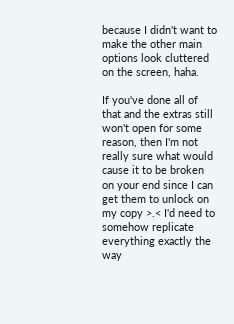because I didn't want to make the other main options look cluttered on the screen, haha.

If you've done all of that and the extras still won't open for some reason, then I'm not really sure what would cause it to be broken on your end since I can get them to unlock on my copy >.< I'd need to somehow replicate everything exactly the way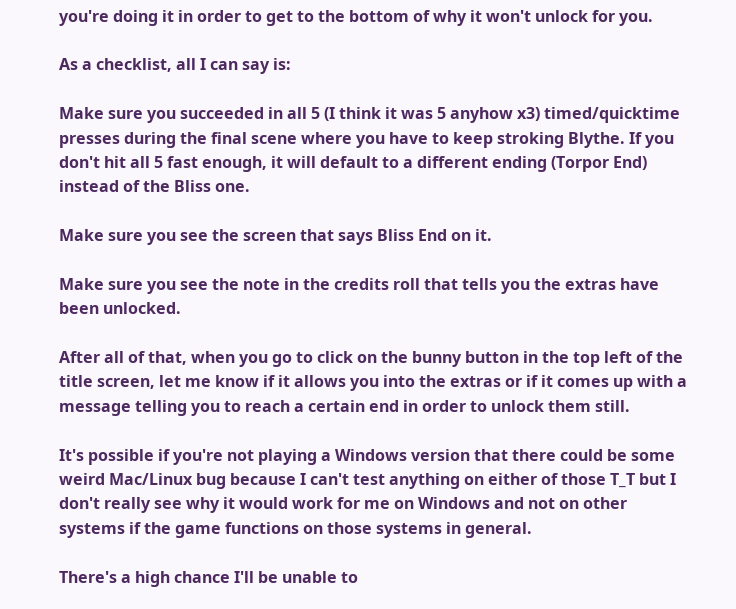you're doing it in order to get to the bottom of why it won't unlock for you.

As a checklist, all I can say is:

Make sure you succeeded in all 5 (I think it was 5 anyhow x3) timed/quicktime presses during the final scene where you have to keep stroking Blythe. If you don't hit all 5 fast enough, it will default to a different ending (Torpor End) instead of the Bliss one.

Make sure you see the screen that says Bliss End on it.

Make sure you see the note in the credits roll that tells you the extras have been unlocked.

After all of that, when you go to click on the bunny button in the top left of the title screen, let me know if it allows you into the extras or if it comes up with a message telling you to reach a certain end in order to unlock them still.

It's possible if you're not playing a Windows version that there could be some weird Mac/Linux bug because I can't test anything on either of those T_T but I don't really see why it would work for me on Windows and not on other systems if the game functions on those systems in general.

There's a high chance I'll be unable to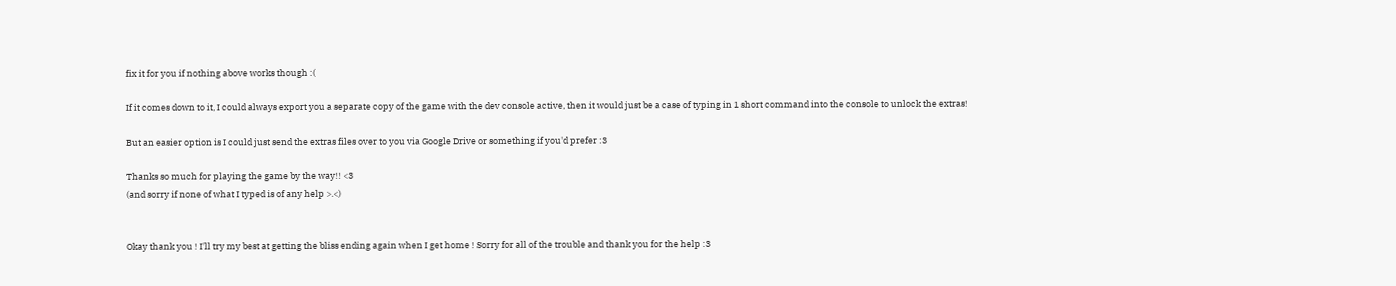fix it for you if nothing above works though :(

If it comes down to it, I could always export you a separate copy of the game with the dev console active, then it would just be a case of typing in 1 short command into the console to unlock the extras!

But an easier option is I could just send the extras files over to you via Google Drive or something if you'd prefer :3

Thanks so much for playing the game by the way!! <3
(and sorry if none of what I typed is of any help >.<)


Okay thank you ! I'll try my best at getting the bliss ending again when I get home ! Sorry for all of the trouble and thank you for the help :3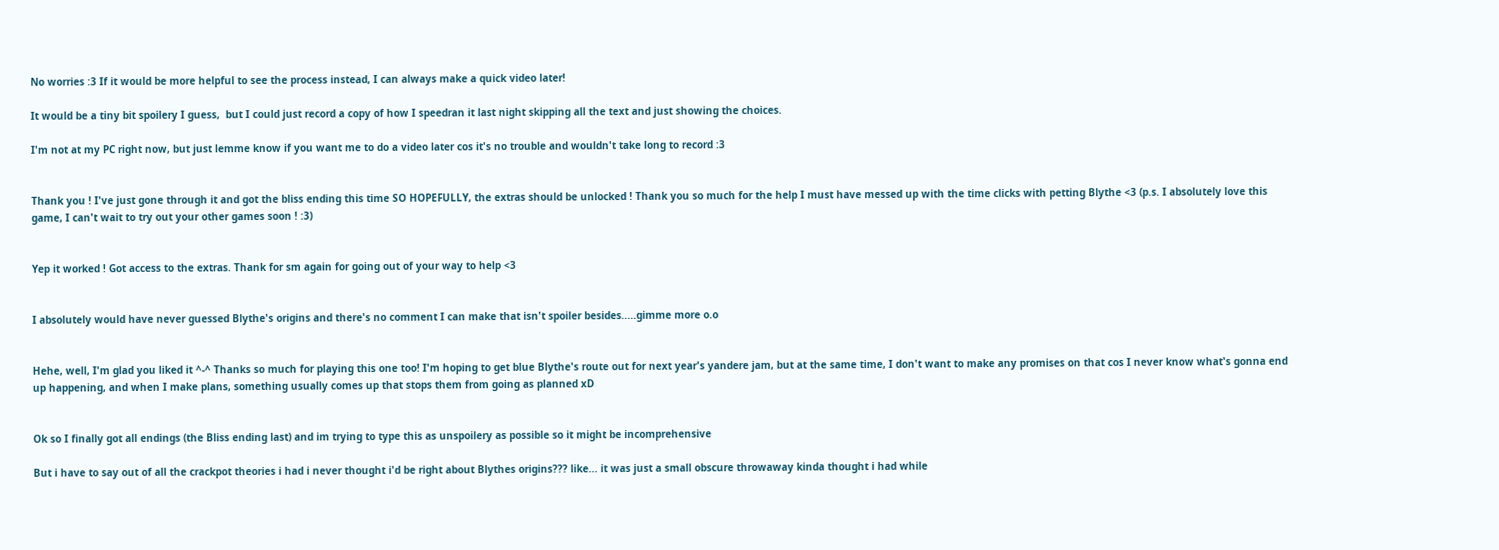No worries :3 If it would be more helpful to see the process instead, I can always make a quick video later!

It would be a tiny bit spoilery I guess,  but I could just record a copy of how I speedran it last night skipping all the text and just showing the choices.

I'm not at my PC right now, but just lemme know if you want me to do a video later cos it's no trouble and wouldn't take long to record :3


Thank you ! I've just gone through it and got the bliss ending this time SO HOPEFULLY, the extras should be unlocked ! Thank you so much for the help I must have messed up with the time clicks with petting Blythe <3 (p.s. I absolutely love this game, I can't wait to try out your other games soon ! :3)


Yep it worked ! Got access to the extras. Thank for sm again for going out of your way to help <3


I absolutely would have never guessed Blythe's origins and there's no comment I can make that isn't spoiler besides.....gimme more o.o


Hehe, well, I'm glad you liked it ^-^ Thanks so much for playing this one too! I'm hoping to get blue Blythe's route out for next year's yandere jam, but at the same time, I don't want to make any promises on that cos I never know what's gonna end up happening, and when I make plans, something usually comes up that stops them from going as planned xD


Ok so I finally got all endings (the Bliss ending last) and im trying to type this as unspoilery as possible so it might be incomprehensive

But i have to say out of all the crackpot theories i had i never thought i'd be right about Blythes origins??? like... it was just a small obscure throwaway kinda thought i had while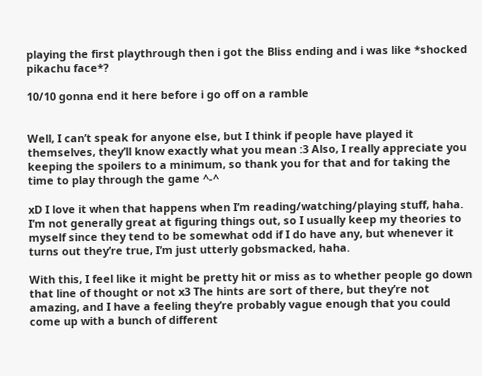playing the first playthrough then i got the Bliss ending and i was like *shocked pikachu face*?

10/10 gonna end it here before i go off on a ramble


Well, I can’t speak for anyone else, but I think if people have played it themselves, they’ll know exactly what you mean :3 Also, I really appreciate you keeping the spoilers to a minimum, so thank you for that and for taking the time to play through the game ^-^

xD I love it when that happens when I’m reading/watching/playing stuff, haha. I’m not generally great at figuring things out, so I usually keep my theories to myself since they tend to be somewhat odd if I do have any, but whenever it turns out they’re true, I’m just utterly gobsmacked, haha.

With this, I feel like it might be pretty hit or miss as to whether people go down that line of thought or not x3 The hints are sort of there, but they’re not amazing, and I have a feeling they’re probably vague enough that you could come up with a bunch of different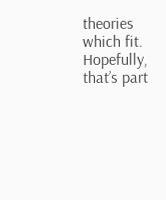theories which fit. Hopefully, that’s part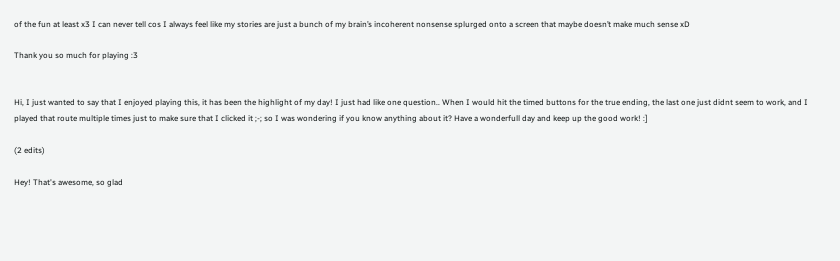of the fun at least x3 I can never tell cos I always feel like my stories are just a bunch of my brain’s incoherent nonsense splurged onto a screen that maybe doesn’t make much sense xD

Thank you so much for playing :3


Hi, I just wanted to say that I enjoyed playing this, it has been the highlight of my day! I just had like one question.. When I would hit the timed buttons for the true ending, the last one just didnt seem to work, and I played that route multiple times just to make sure that I clicked it ;-; so I was wondering if you know anything about it? Have a wonderfull day and keep up the good work! :]

(2 edits)

Hey! That's awesome, so glad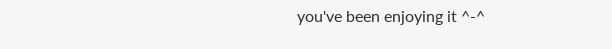you've been enjoying it ^-^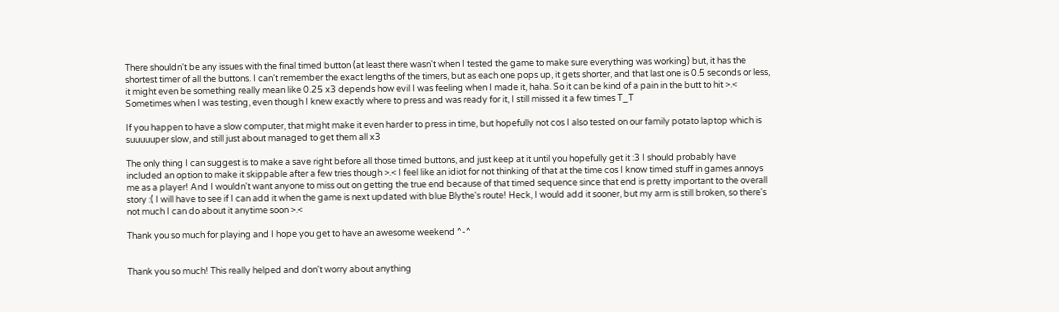There shouldn't be any issues with the final timed button (at least there wasn't when I tested the game to make sure everything was working) but, it has the shortest timer of all the buttons. I can't remember the exact lengths of the timers, but as each one pops up, it gets shorter, and that last one is 0.5 seconds or less, it might even be something really mean like 0.25 x3 depends how evil I was feeling when I made it, haha. So it can be kind of a pain in the butt to hit >.< Sometimes when I was testing, even though I knew exactly where to press and was ready for it, I still missed it a few times T_T

If you happen to have a slow computer, that might make it even harder to press in time, but hopefully not cos I also tested on our family potato laptop which is suuuuuper slow, and still just about managed to get them all x3

The only thing I can suggest is to make a save right before all those timed buttons, and just keep at it until you hopefully get it :3 I should probably have included an option to make it skippable after a few tries though >.< I feel like an idiot for not thinking of that at the time cos I know timed stuff in games annoys me as a player! And I wouldn't want anyone to miss out on getting the true end because of that timed sequence since that end is pretty important to the overall story :( I will have to see if I can add it when the game is next updated with blue Blythe's route! Heck, I would add it sooner, but my arm is still broken, so there's not much I can do about it anytime soon >.<

Thank you so much for playing and I hope you get to have an awesome weekend ^-^


Thank you so much! This really helped and don't worry about anything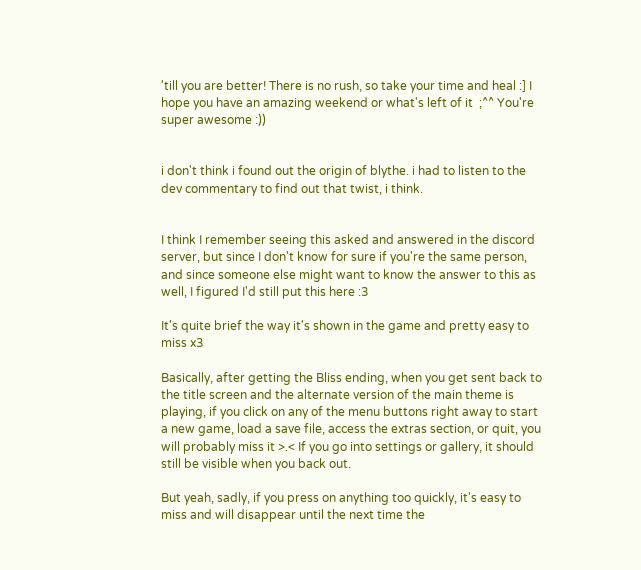'till you are better! There is no rush, so take your time and heal :] I hope you have an amazing weekend or what's left of it  ;^^ You're super awesome :))


i don't think i found out the origin of blythe. i had to listen to the dev commentary to find out that twist, i think.


I think I remember seeing this asked and answered in the discord server, but since I don't know for sure if you're the same person, and since someone else might want to know the answer to this as well, I figured I'd still put this here :3

It's quite brief the way it's shown in the game and pretty easy to miss x3

Basically, after getting the Bliss ending, when you get sent back to the title screen and the alternate version of the main theme is playing, if you click on any of the menu buttons right away to start a new game, load a save file, access the extras section, or quit, you will probably miss it >.< If you go into settings or gallery, it should still be visible when you back out.

But yeah, sadly, if you press on anything too quickly, it's easy to miss and will disappear until the next time the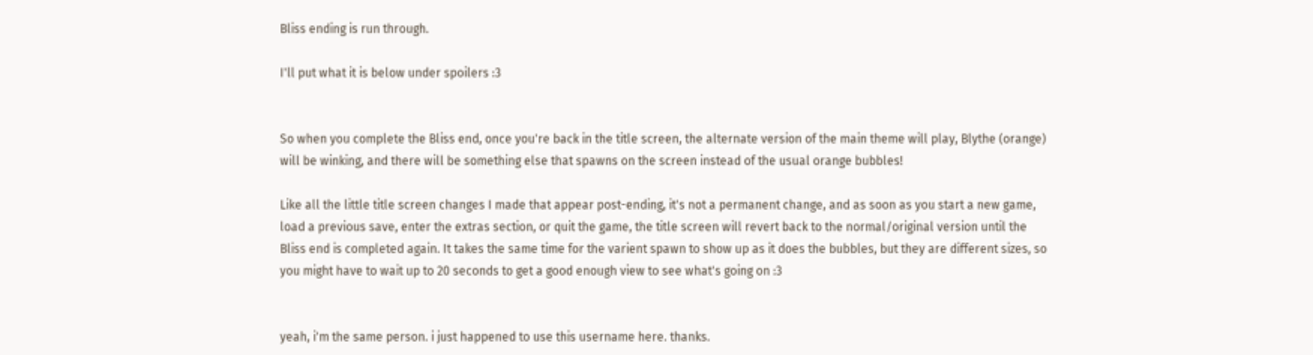Bliss ending is run through.

I'll put what it is below under spoilers :3


So when you complete the Bliss end, once you're back in the title screen, the alternate version of the main theme will play, Blythe (orange) will be winking, and there will be something else that spawns on the screen instead of the usual orange bubbles!

Like all the little title screen changes I made that appear post-ending, it's not a permanent change, and as soon as you start a new game, load a previous save, enter the extras section, or quit the game, the title screen will revert back to the normal/original version until the Bliss end is completed again. It takes the same time for the varient spawn to show up as it does the bubbles, but they are different sizes, so you might have to wait up to 20 seconds to get a good enough view to see what's going on :3


yeah, i'm the same person. i just happened to use this username here. thanks.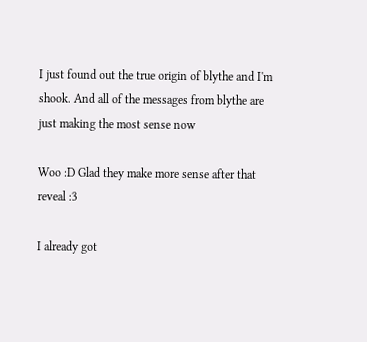I just found out the true origin of blythe and I'm shook. And all of the messages from blythe are just making the most sense now

Woo :D Glad they make more sense after that reveal :3

I already got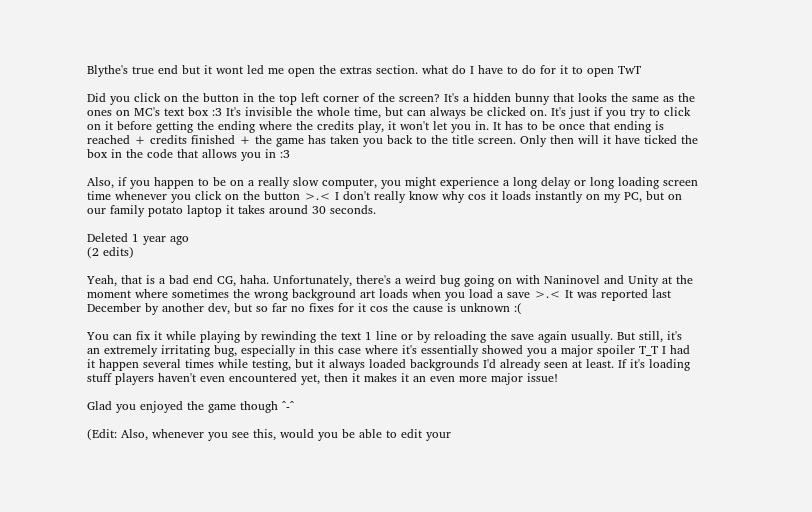Blythe's true end but it wont led me open the extras section. what do I have to do for it to open TwT

Did you click on the button in the top left corner of the screen? It's a hidden bunny that looks the same as the ones on MC's text box :3 It's invisible the whole time, but can always be clicked on. It's just if you try to click on it before getting the ending where the credits play, it won't let you in. It has to be once that ending is reached + credits finished + the game has taken you back to the title screen. Only then will it have ticked the box in the code that allows you in :3

Also, if you happen to be on a really slow computer, you might experience a long delay or long loading screen time whenever you click on the button >.< I don't really know why cos it loads instantly on my PC, but on our family potato laptop it takes around 30 seconds.

Deleted 1 year ago
(2 edits)

Yeah, that is a bad end CG, haha. Unfortunately, there's a weird bug going on with Naninovel and Unity at the moment where sometimes the wrong background art loads when you load a save >.< It was reported last December by another dev, but so far no fixes for it cos the cause is unknown :(

You can fix it while playing by rewinding the text 1 line or by reloading the save again usually. But still, it's an extremely irritating bug, especially in this case where it's essentially showed you a major spoiler T_T I had it happen several times while testing, but it always loaded backgrounds I'd already seen at least. If it's loading stuff players haven't even encountered yet, then it makes it an even more major issue!

Glad you enjoyed the game though ^-^

(Edit: Also, whenever you see this, would you be able to edit your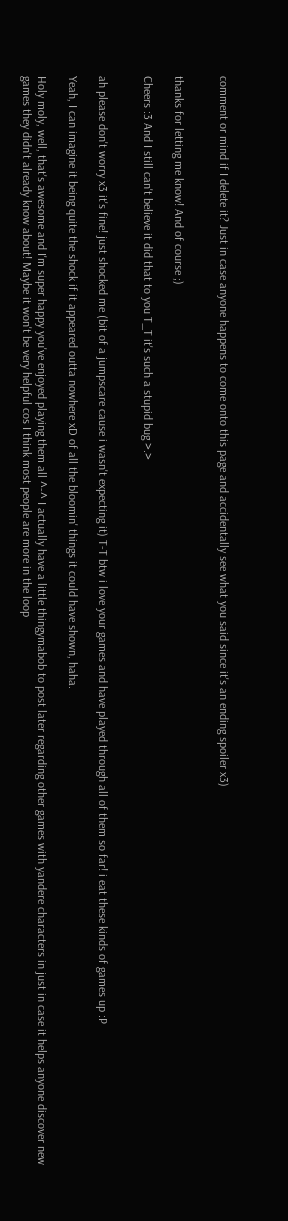comment or mind if I delete it? Just in case anyone happens to come onto this page and accidentally see what you said since it's an ending spoiler x3)


thanks for letting me know! And of course ;)

Cheers :3 And I still can't believe it did that to you T_T it's such a stupid bug >.>


ah please don't worry x3 it's fine! just shocked me (bit of a jumpscare cause i wasn't expecting it) T-T btw i love your games and have played through all of them so far! i eat these kinds of games up :P

Yeah, I can imagine it being quite the shock if it appeared outta nowhere xD of all the bloomin' things it could have shown, haha.

Holy moly, well, that's awesome and I'm super happy you've enjoyed playing them all ^-^ I actually have a little thingymabob to post later regarding other games with yandere characters in just in case it helps anyone discover new games they didn't already know about! Maybe it won't be very helpful cos I think most people are more in the loop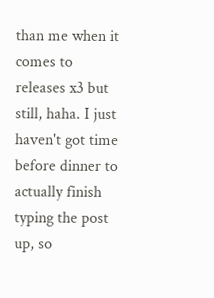than me when it comes to releases x3 but still, haha. I just haven't got time before dinner to actually finish typing the post up, so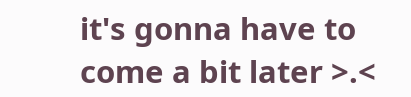it's gonna have to come a bit later >.<